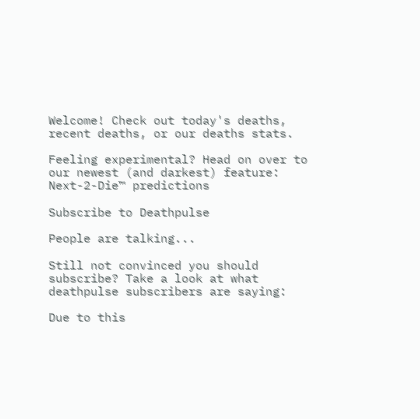Welcome! Check out today's deaths, recent deaths, or our deaths stats.

Feeling experimental? Head on over to our newest (and darkest) feature: Next-2-Die™ predictions

Subscribe to Deathpulse

People are talking...

Still not convinced you should subscribe? Take a look at what deathpulse subscribers are saying:

Due to this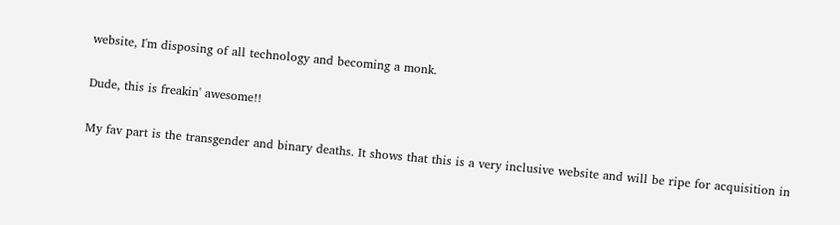website, I'm disposing of all technology and becoming a monk.

Dude, this is freakin' awesome!!

My fav part is the transgender and binary deaths. It shows that this is a very inclusive website and will be ripe for acquisition in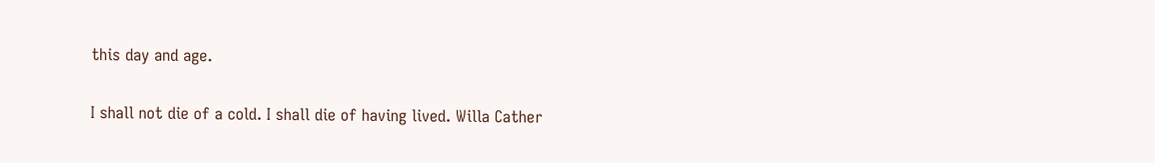this day and age.

I shall not die of a cold. I shall die of having lived. Willa Cather